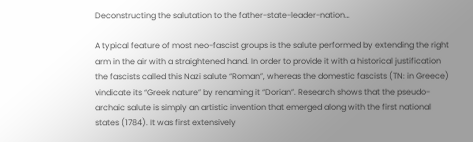Deconstructing the salutation to the father-state-leader-nation…

A typical feature of most neo-fascist groups is the salute performed by extending the right arm in the air with a straightened hand. In order to provide it with a historical justification the fascists called this Nazi salute “Roman”, whereas the domestic fascists (TN: in Greece) vindicate its “Greek nature” by renaming it “Dorian”. Research shows that the pseudo-archaic salute is simply an artistic invention that emerged along with the first national states (1784). It was first extensively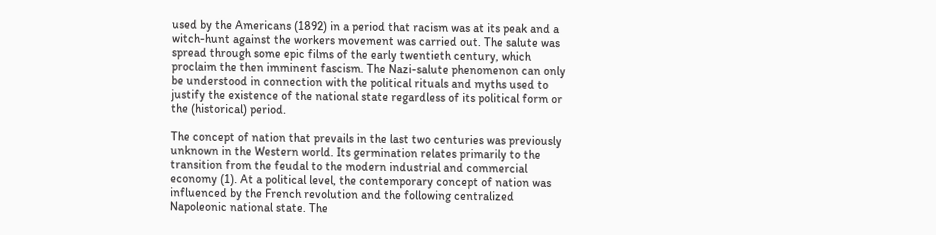used by the Americans (1892) in a period that racism was at its peak and a witch-hunt against the workers movement was carried out. The salute was spread through some epic films of the early twentieth century, which proclaim the then imminent fascism. The Nazi-salute phenomenon can only be understood in connection with the political rituals and myths used to justify the existence of the national state regardless of its political form or the (historical) period.

The concept of nation that prevails in the last two centuries was previously unknown in the Western world. Its germination relates primarily to the transition from the feudal to the modern industrial and commercial economy (1). At a political level, the contemporary concept of nation was influenced by the French revolution and the following centralized Napoleonic national state. The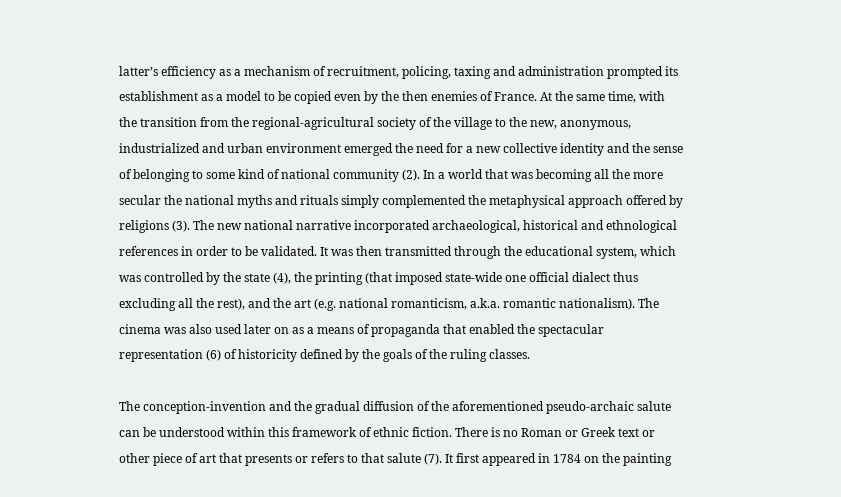latter’s efficiency as a mechanism of recruitment, policing, taxing and administration prompted its establishment as a model to be copied even by the then enemies of France. At the same time, with the transition from the regional-agricultural society of the village to the new, anonymous, industrialized and urban environment emerged the need for a new collective identity and the sense of belonging to some kind of national community (2). In a world that was becoming all the more secular the national myths and rituals simply complemented the metaphysical approach offered by religions (3). The new national narrative incorporated archaeological, historical and ethnological references in order to be validated. It was then transmitted through the educational system, which was controlled by the state (4), the printing (that imposed state-wide one official dialect thus excluding all the rest), and the art (e.g. national romanticism, a.k.a. romantic nationalism). The cinema was also used later on as a means of propaganda that enabled the spectacular representation (6) of historicity defined by the goals of the ruling classes.

The conception-invention and the gradual diffusion of the aforementioned pseudo-archaic salute can be understood within this framework of ethnic fiction. There is no Roman or Greek text or other piece of art that presents or refers to that salute (7). It first appeared in 1784 on the painting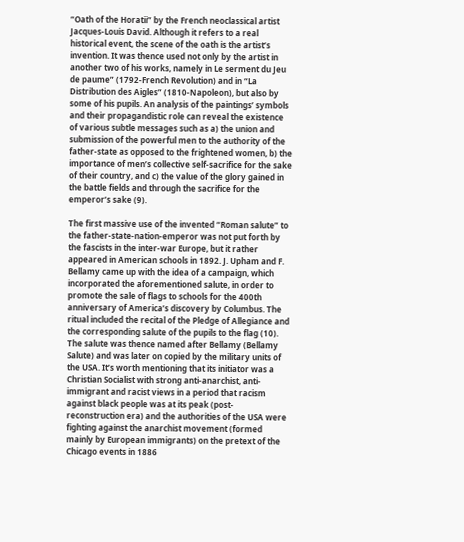“Oath of the Horatii” by the French neoclassical artist Jacques-Louis David. Although it refers to a real historical event, the scene of the oath is the artist’s invention. It was thence used not only by the artist in another two of his works, namely in Le serment du Jeu de paume” (1792-French Revolution) and in “La Distribution des Aigles” (1810-Napoleon), but also by some of his pupils. An analysis of the paintings’ symbols and their propagandistic role can reveal the existence of various subtle messages such as a) the union and submission of the powerful men to the authority of the father-state as opposed to the frightened women, b) the importance of men’s collective self-sacrifice for the sake of their country, and c) the value of the glory gained in the battle fields and through the sacrifice for the emperor’s sake (9).

The first massive use of the invented “Roman salute” to the father-state-nation-emperor was not put forth by the fascists in the inter-war Europe, but it rather appeared in American schools in 1892. J. Upham and F. Bellamy came up with the idea of a campaign, which incorporated the aforementioned salute, in order to promote the sale of flags to schools for the 400th anniversary of America’s discovery by Columbus. The ritual included the recital of the Pledge of Allegiance and the corresponding salute of the pupils to the flag (10). The salute was thence named after Bellamy (Bellamy Salute) and was later on copied by the military units of the USA. It’s worth mentioning that its initiator was a Christian Socialist with strong anti-anarchist, anti-immigrant and racist views in a period that racism against black people was at its peak (post-reconstruction era) and the authorities of the USA were fighting against the anarchist movement (formed mainly by European immigrants) on the pretext of the Chicago events in 1886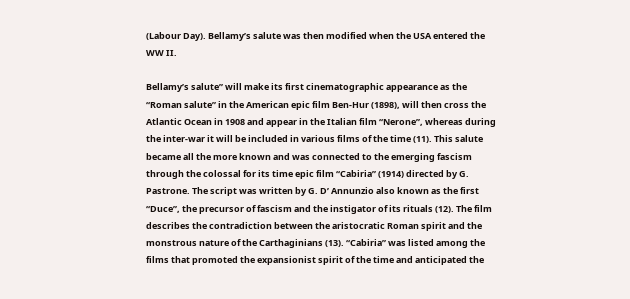(Labour Day). Bellamy’s salute was then modified when the USA entered the WW II.

Bellamy’s salute” will make its first cinematographic appearance as the “Roman salute” in the American epic film Ben-Hur (1898), will then cross the Atlantic Ocean in 1908 and appear in the Italian film “Nerone”, whereas during the inter-war it will be included in various films of the time (11). This salute became all the more known and was connected to the emerging fascism through the colossal for its time epic film “Cabiria” (1914) directed by G.  Pastrone. The script was written by G. D’ Annunzio also known as the first “Duce”, the precursor of fascism and the instigator of its rituals (12). The film describes the contradiction between the aristocratic Roman spirit and the monstrous nature of the Carthaginians (13). “Cabiria” was listed among the films that promoted the expansionist spirit of the time and anticipated the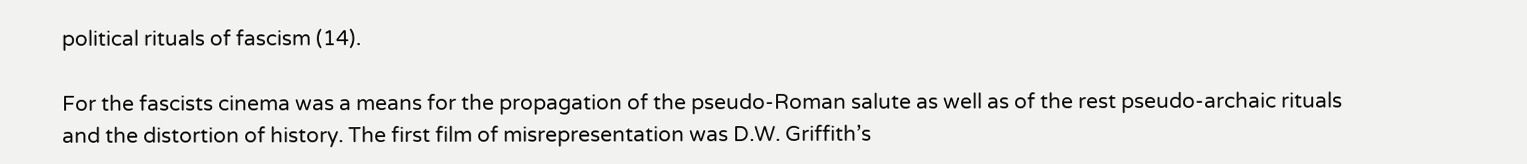political rituals of fascism (14).

For the fascists cinema was a means for the propagation of the pseudo-Roman salute as well as of the rest pseudo-archaic rituals and the distortion of history. The first film of misrepresentation was D.W. Griffith’s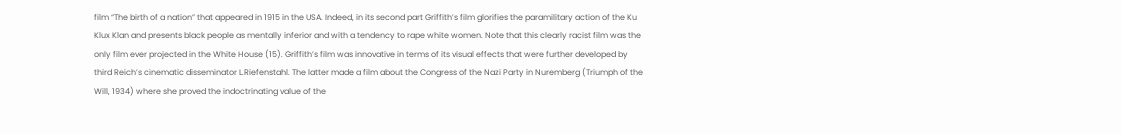film “The birth of a nation” that appeared in 1915 in the USA. Indeed, in its second part Griffith’s film glorifies the paramilitary action of the Ku Klux Klan and presents black people as mentally inferior and with a tendency to rape white women. Note that this clearly racist film was the only film ever projected in the White House (15). Griffith’s film was innovative in terms of its visual effects that were further developed by third Reich’s cinematic disseminator L.Riefenstahl. The latter made a film about the Congress of the Nazi Party in Nuremberg (Triumph of the Will, 1934) where she proved the indoctrinating value of the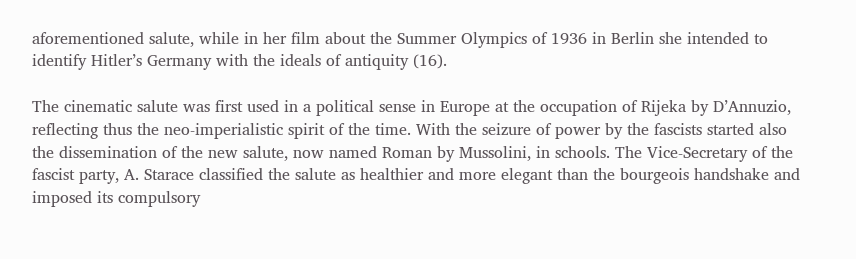aforementioned salute, while in her film about the Summer Olympics of 1936 in Berlin she intended to identify Hitler’s Germany with the ideals of antiquity (16).

The cinematic salute was first used in a political sense in Europe at the occupation of Rijeka by D’Annuzio, reflecting thus the neo-imperialistic spirit of the time. With the seizure of power by the fascists started also the dissemination of the new salute, now named Roman by Mussolini, in schools. The Vice-Secretary of the fascist party, A. Starace classified the salute as healthier and more elegant than the bourgeois handshake and imposed its compulsory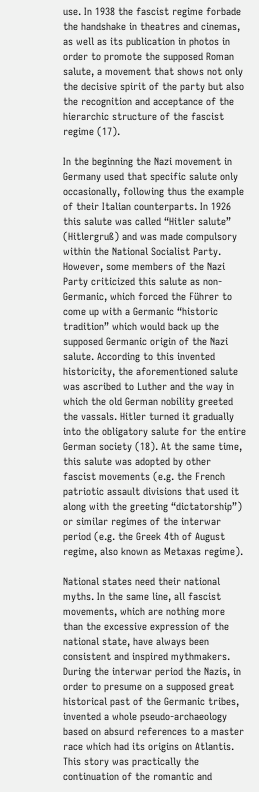use. In 1938 the fascist regime forbade the handshake in theatres and cinemas, as well as its publication in photos in order to promote the supposed Roman salute, a movement that shows not only the decisive spirit of the party but also the recognition and acceptance of the hierarchic structure of the fascist regime (17).

In the beginning the Nazi movement in Germany used that specific salute only occasionally, following thus the example of their Italian counterparts. In 1926 this salute was called “Hitler salute” (Hitlergruß) and was made compulsory within the National Socialist Party. However, some members of the Nazi Party criticized this salute as non-Germanic, which forced the Führer to come up with a Germanic “historic tradition” which would back up the supposed Germanic origin of the Nazi salute. According to this invented historicity, the aforementioned salute was ascribed to Luther and the way in which the old German nobility greeted the vassals. Hitler turned it gradually into the obligatory salute for the entire German society (18). At the same time, this salute was adopted by other fascist movements (e.g. the French patriotic assault divisions that used it along with the greeting “dictatorship”) or similar regimes of the interwar period (e.g. the Greek 4th of August regime, also known as Metaxas regime).

National states need their national myths. In the same line, all fascist movements, which are nothing more than the excessive expression of the national state, have always been consistent and inspired mythmakers. During the interwar period the Nazis, in order to presume on a supposed great historical past of the Germanic tribes, invented a whole pseudo-archaeology based on absurd references to a master race which had its origins on Atlantis. This story was practically the continuation of the romantic and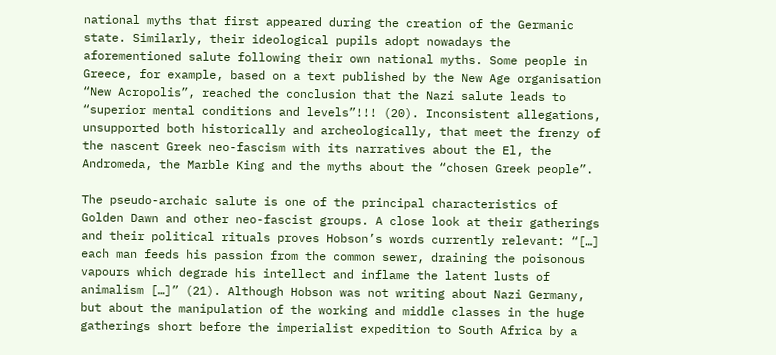national myths that first appeared during the creation of the Germanic state. Similarly, their ideological pupils adopt nowadays the aforementioned salute following their own national myths. Some people in Greece, for example, based on a text published by the New Age organisation “New Acropolis”, reached the conclusion that the Nazi salute leads to “superior mental conditions and levels”!!! (20). Inconsistent allegations, unsupported both historically and archeologically, that meet the frenzy of the nascent Greek neo-fascism with its narratives about the El, the Andromeda, the Marble King and the myths about the “chosen Greek people”.

The pseudo-archaic salute is one of the principal characteristics of Golden Dawn and other neo-fascist groups. A close look at their gatherings and their political rituals proves Hobson’s words currently relevant: “[…] each man feeds his passion from the common sewer, draining the poisonous vapours which degrade his intellect and inflame the latent lusts of animalism […]” (21). Although Hobson was not writing about Nazi Germany, but about the manipulation of the working and middle classes in the huge gatherings short before the imperialist expedition to South Africa by a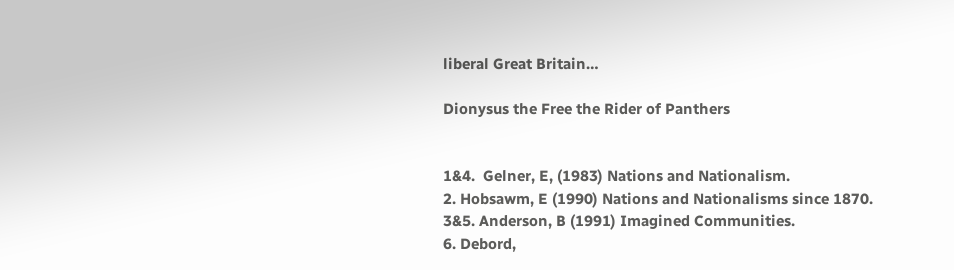liberal Great Britain…

Dionysus the Free the Rider of Panthers


1&4.  Gelner, E, (1983) Nations and Nationalism.
2. Hobsawm, E (1990) Nations and Nationalisms since 1870.
3&5. Anderson, B (1991) Imagined Communities.
6. Debord,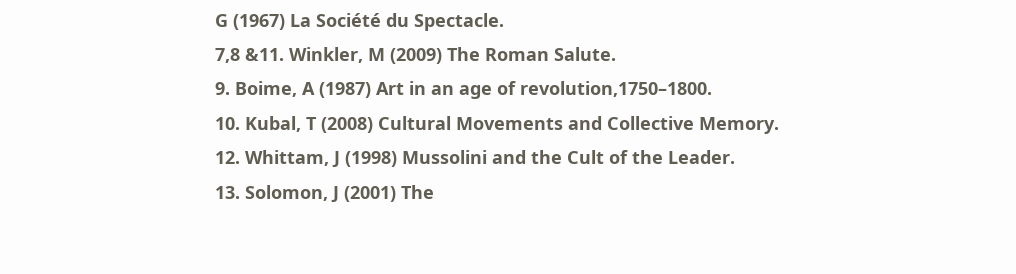G (1967) La Société du Spectacle.
7,8 &11. Winkler, M (2009) The Roman Salute.
9. Boime, A (1987) Art in an age of revolution,1750–1800.
10. Kubal, T (2008) Cultural Movements and Collective Memory.
12. Whittam, J (1998) Mussolini and the Cult of the Leader.
13. Solomon, J (2001) The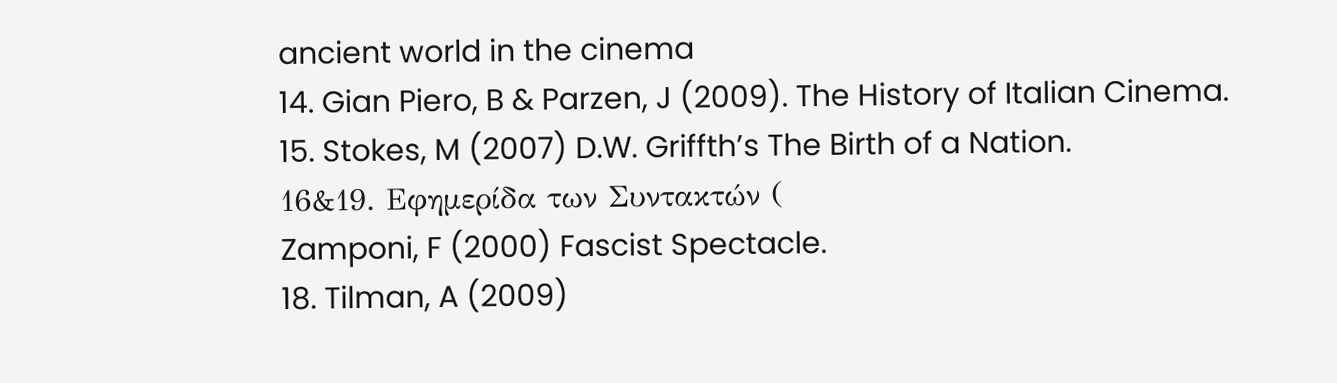ancient world in the cinema
14. Gian Piero, B & Parzen, J (2009). The History of Italian Cinema.
15. Stokes, M (2007) D.W. Griffth’s The Birth of a Nation.
16&19. Εφημερίδα των Συντακτών (
Zamponi, F (2000) Fascist Spectacle.
18. Tilman, A (2009)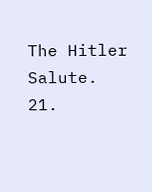The Hitler Salute.
21.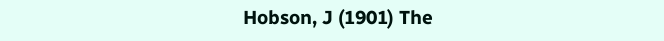Hobson, J (1901) The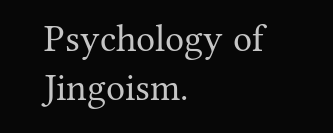Psychology of Jingoism.